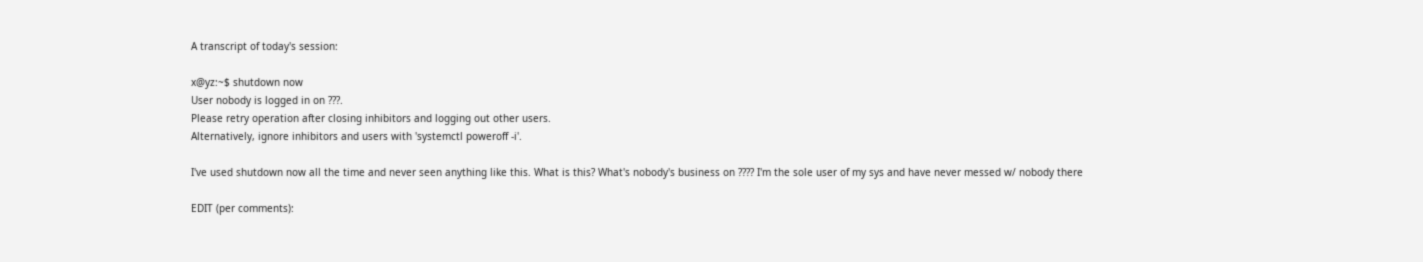A transcript of today's session:

x@yz:~$ shutdown now
User nobody is logged in on ???.
Please retry operation after closing inhibitors and logging out other users.
Alternatively, ignore inhibitors and users with 'systemctl poweroff -i'.

I've used shutdown now all the time and never seen anything like this. What is this? What's nobody's business on ???? I'm the sole user of my sys and have never messed w/ nobody there

EDIT (per comments):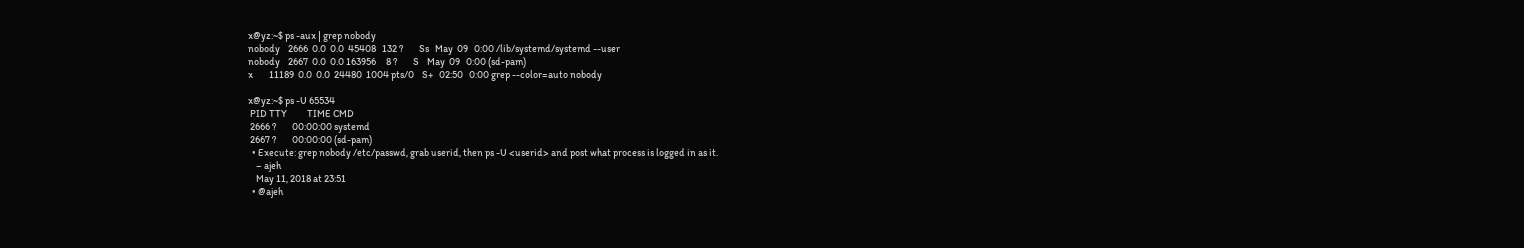x@yz:~$ ps -aux | grep nobody
nobody    2666  0.0  0.0  45408   132 ?        Ss   May  09   0:00 /lib/systemd/systemd --user
nobody    2667  0.0  0.0 163956     8 ?        S    May  09   0:00 (sd-pam)
x        11189  0.0  0.0  24480  1004 pts/0    S+   02:50   0:00 grep --color=auto nobody

x@yz:~$ ps -U 65534
 PID TTY          TIME CMD
 2666 ?        00:00:00 systemd
 2667 ?        00:00:00 (sd-pam)
  • Execute: grep nobody /etc/passwd, grab userid, then ps -U <userid> and post what process is logged in as it.
    – ajeh
    May 11, 2018 at 23:51
  • @ajeh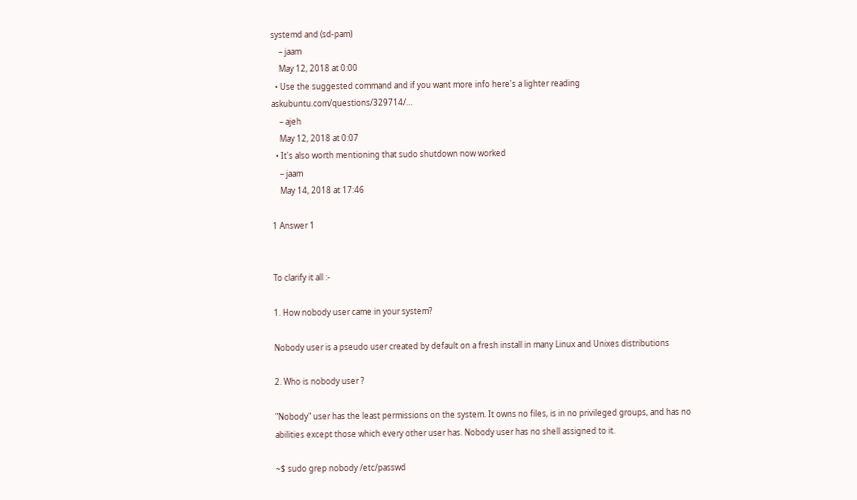systemd and (sd-pam)
    – jaam
    May 12, 2018 at 0:00
  • Use the suggested command and if you want more info here's a lighter reading askubuntu.com/questions/329714/…
    – ajeh
    May 12, 2018 at 0:07
  • It's also worth mentioning that sudo shutdown now worked
    – jaam
    May 14, 2018 at 17:46

1 Answer 1


To clarify it all :-

1. How nobody user came in your system?

Nobody user is a pseudo user created by default on a fresh install in many Linux and Unixes distributions

2. Who is nobody user ?

"Nobody" user has the least permissions on the system. It owns no files, is in no privileged groups, and has no abilities except those which every other user has. Nobody user has no shell assigned to it.

~$ sudo grep nobody /etc/passwd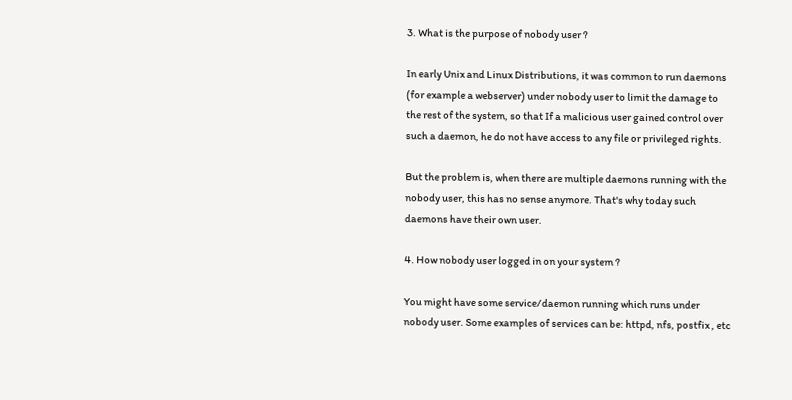3. What is the purpose of nobody user ?

In early Unix and Linux Distributions, it was common to run daemons (for example a webserver) under nobody user to limit the damage to the rest of the system, so that If a malicious user gained control over such a daemon, he do not have access to any file or privileged rights.

But the problem is, when there are multiple daemons running with the nobody user, this has no sense anymore. That's why today such daemons have their own user.

4. How nobody user logged in on your system ?

You might have some service/daemon running which runs under nobody user. Some examples of services can be: httpd, nfs, postfix , etc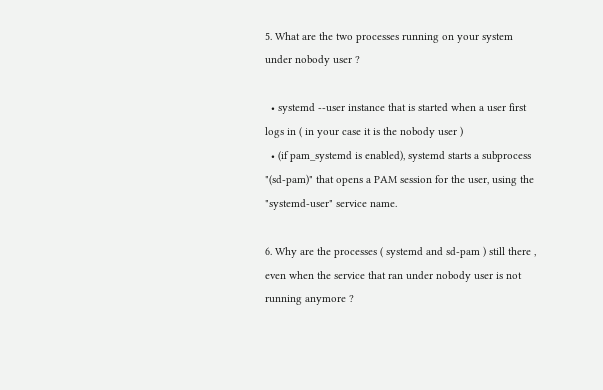5. What are the two processes running on your system under nobody user ?

  • systemd --user instance that is started when a user first logs in ( in your case it is the nobody user )
  • (if pam_systemd is enabled), systemd starts a subprocess "(sd-pam)" that opens a PAM session for the user, using the "systemd-user" service name.

6. Why are the processes ( systemd and sd-pam ) still there , even when the service that ran under nobody user is not running anymore ?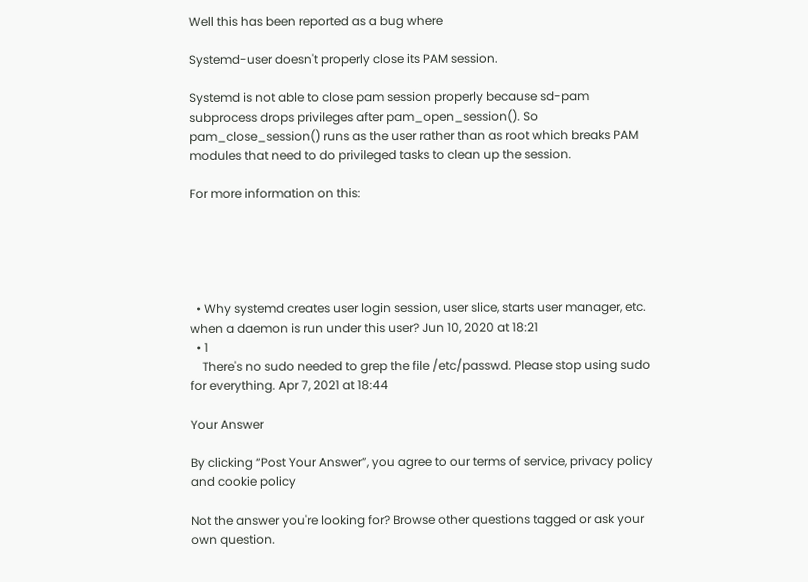Well this has been reported as a bug where

Systemd-user doesn't properly close its PAM session.

Systemd is not able to close pam session properly because sd-pam subprocess drops privileges after pam_open_session(). So pam_close_session() runs as the user rather than as root which breaks PAM modules that need to do privileged tasks to clean up the session.

For more information on this:





  • Why systemd creates user login session, user slice, starts user manager, etc. when a daemon is run under this user? Jun 10, 2020 at 18:21
  • 1
    There's no sudo needed to grep the file /etc/passwd. Please stop using sudo for everything. Apr 7, 2021 at 18:44

Your Answer

By clicking “Post Your Answer”, you agree to our terms of service, privacy policy and cookie policy

Not the answer you're looking for? Browse other questions tagged or ask your own question.